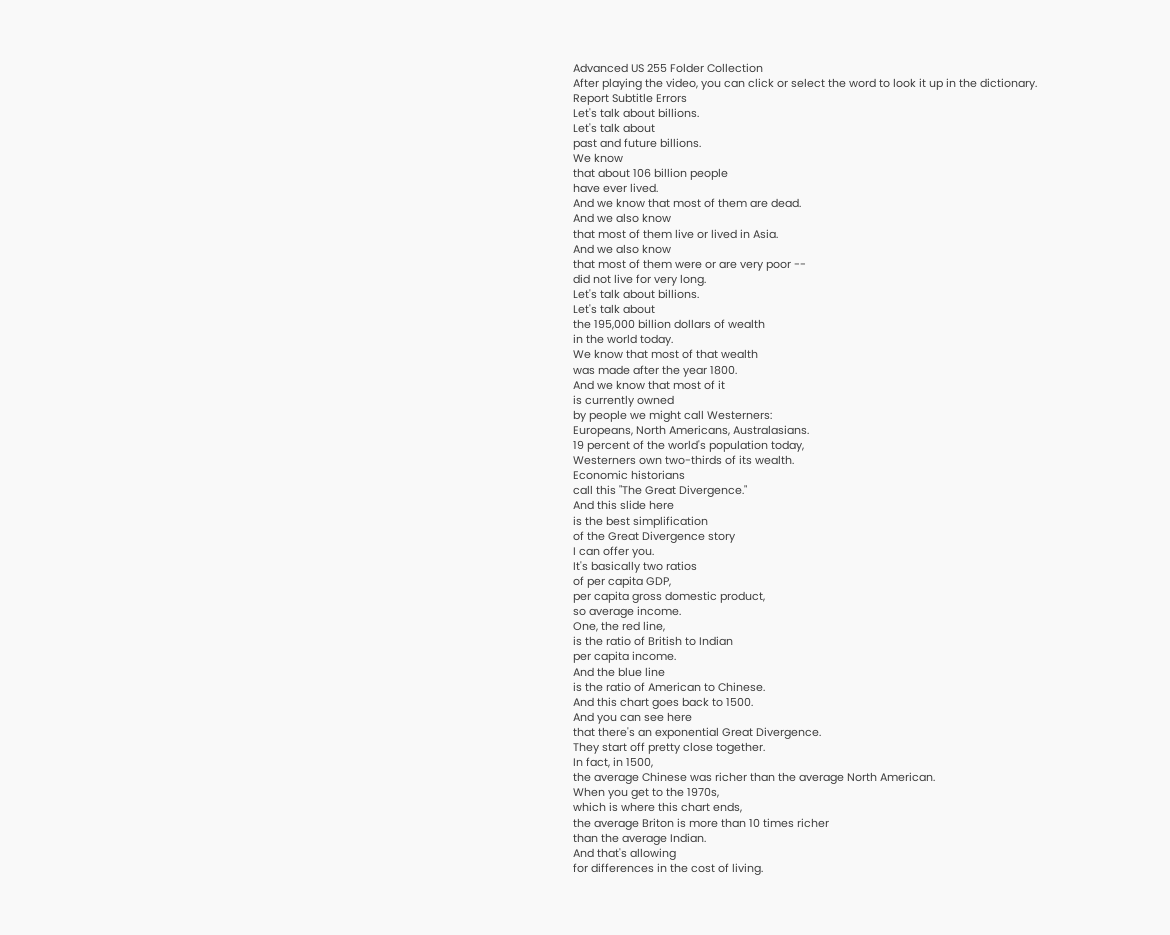Advanced US 255 Folder Collection
After playing the video, you can click or select the word to look it up in the dictionary.
Report Subtitle Errors
Let's talk about billions.
Let's talk about
past and future billions.
We know
that about 106 billion people
have ever lived.
And we know that most of them are dead.
And we also know
that most of them live or lived in Asia.
And we also know
that most of them were or are very poor --
did not live for very long.
Let's talk about billions.
Let's talk about
the 195,000 billion dollars of wealth
in the world today.
We know that most of that wealth
was made after the year 1800.
And we know that most of it
is currently owned
by people we might call Westerners:
Europeans, North Americans, Australasians.
19 percent of the world's population today,
Westerners own two-thirds of its wealth.
Economic historians
call this "The Great Divergence."
And this slide here
is the best simplification
of the Great Divergence story
I can offer you.
It's basically two ratios
of per capita GDP,
per capita gross domestic product,
so average income.
One, the red line,
is the ratio of British to Indian
per capita income.
And the blue line
is the ratio of American to Chinese.
And this chart goes back to 1500.
And you can see here
that there's an exponential Great Divergence.
They start off pretty close together.
In fact, in 1500,
the average Chinese was richer than the average North American.
When you get to the 1970s,
which is where this chart ends,
the average Briton is more than 10 times richer
than the average Indian.
And that's allowing
for differences in the cost of living.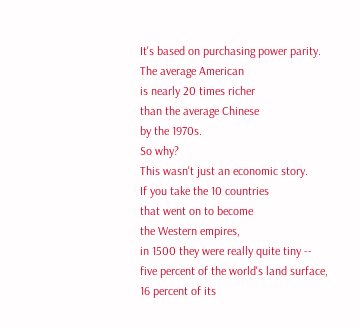It's based on purchasing power parity.
The average American
is nearly 20 times richer
than the average Chinese
by the 1970s.
So why?
This wasn't just an economic story.
If you take the 10 countries
that went on to become
the Western empires,
in 1500 they were really quite tiny --
five percent of the world's land surface,
16 percent of its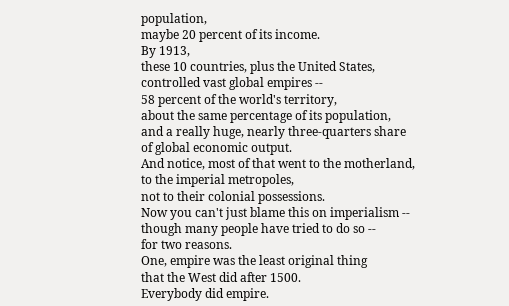population,
maybe 20 percent of its income.
By 1913,
these 10 countries, plus the United States,
controlled vast global empires --
58 percent of the world's territory,
about the same percentage of its population,
and a really huge, nearly three-quarters share
of global economic output.
And notice, most of that went to the motherland,
to the imperial metropoles,
not to their colonial possessions.
Now you can't just blame this on imperialism --
though many people have tried to do so --
for two reasons.
One, empire was the least original thing
that the West did after 1500.
Everybody did empire.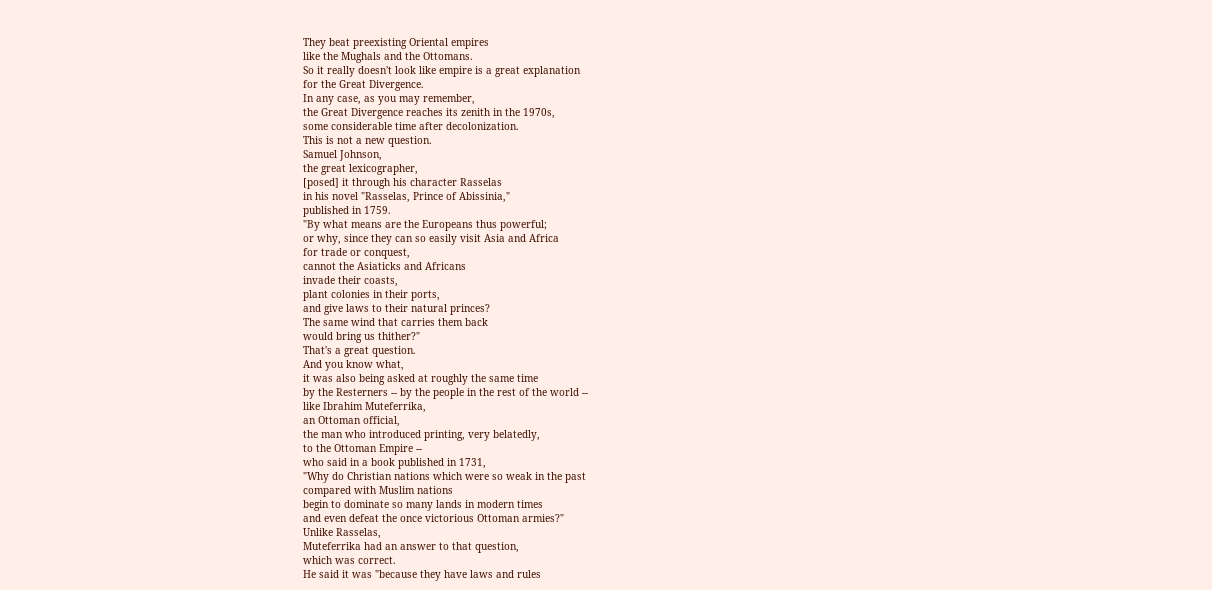They beat preexisting Oriental empires
like the Mughals and the Ottomans.
So it really doesn't look like empire is a great explanation
for the Great Divergence.
In any case, as you may remember,
the Great Divergence reaches its zenith in the 1970s,
some considerable time after decolonization.
This is not a new question.
Samuel Johnson,
the great lexicographer,
[posed] it through his character Rasselas
in his novel "Rasselas, Prince of Abissinia,"
published in 1759.
"By what means are the Europeans thus powerful;
or why, since they can so easily visit Asia and Africa
for trade or conquest,
cannot the Asiaticks and Africans
invade their coasts,
plant colonies in their ports,
and give laws to their natural princes?
The same wind that carries them back
would bring us thither?"
That's a great question.
And you know what,
it was also being asked at roughly the same time
by the Resterners -- by the people in the rest of the world --
like Ibrahim Muteferrika,
an Ottoman official,
the man who introduced printing, very belatedly,
to the Ottoman Empire --
who said in a book published in 1731,
"Why do Christian nations which were so weak in the past
compared with Muslim nations
begin to dominate so many lands in modern times
and even defeat the once victorious Ottoman armies?"
Unlike Rasselas,
Muteferrika had an answer to that question,
which was correct.
He said it was "because they have laws and rules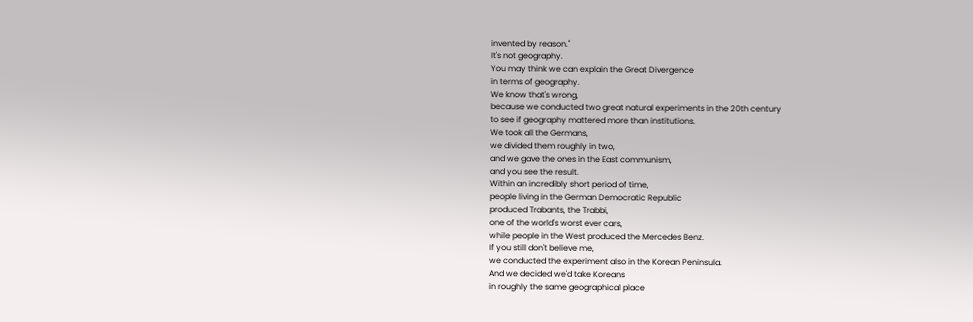invented by reason."
It's not geography.
You may think we can explain the Great Divergence
in terms of geography.
We know that's wrong,
because we conducted two great natural experiments in the 20th century
to see if geography mattered more than institutions.
We took all the Germans,
we divided them roughly in two,
and we gave the ones in the East communism,
and you see the result.
Within an incredibly short period of time,
people living in the German Democratic Republic
produced Trabants, the Trabbi,
one of the world's worst ever cars,
while people in the West produced the Mercedes Benz.
If you still don't believe me,
we conducted the experiment also in the Korean Peninsula.
And we decided we'd take Koreans
in roughly the same geographical place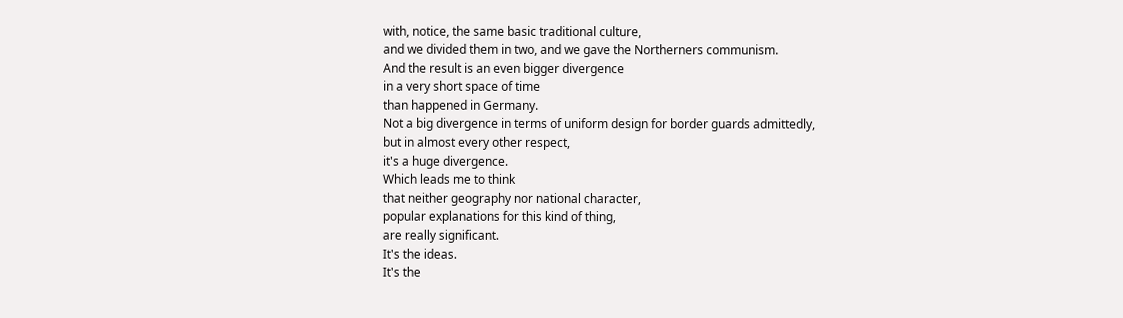with, notice, the same basic traditional culture,
and we divided them in two, and we gave the Northerners communism.
And the result is an even bigger divergence
in a very short space of time
than happened in Germany.
Not a big divergence in terms of uniform design for border guards admittedly,
but in almost every other respect,
it's a huge divergence.
Which leads me to think
that neither geography nor national character,
popular explanations for this kind of thing,
are really significant.
It's the ideas.
It's the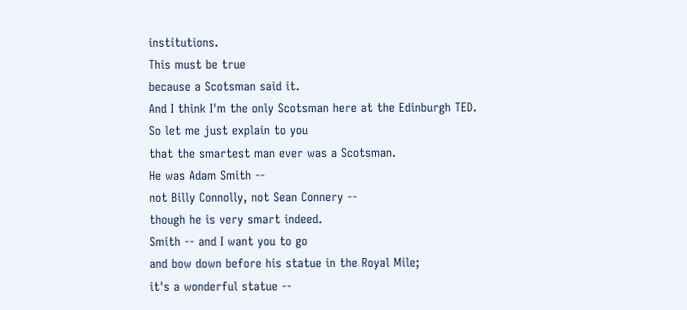institutions.
This must be true
because a Scotsman said it.
And I think I'm the only Scotsman here at the Edinburgh TED.
So let me just explain to you
that the smartest man ever was a Scotsman.
He was Adam Smith --
not Billy Connolly, not Sean Connery --
though he is very smart indeed.
Smith -- and I want you to go
and bow down before his statue in the Royal Mile;
it's a wonderful statue --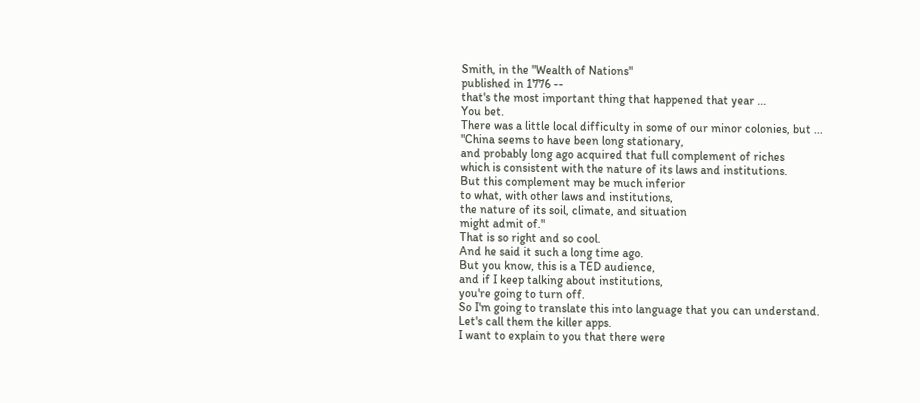Smith, in the "Wealth of Nations"
published in 1776 --
that's the most important thing that happened that year ...
You bet.
There was a little local difficulty in some of our minor colonies, but ...
"China seems to have been long stationary,
and probably long ago acquired that full complement of riches
which is consistent with the nature of its laws and institutions.
But this complement may be much inferior
to what, with other laws and institutions,
the nature of its soil, climate, and situation
might admit of."
That is so right and so cool.
And he said it such a long time ago.
But you know, this is a TED audience,
and if I keep talking about institutions,
you're going to turn off.
So I'm going to translate this into language that you can understand.
Let's call them the killer apps.
I want to explain to you that there were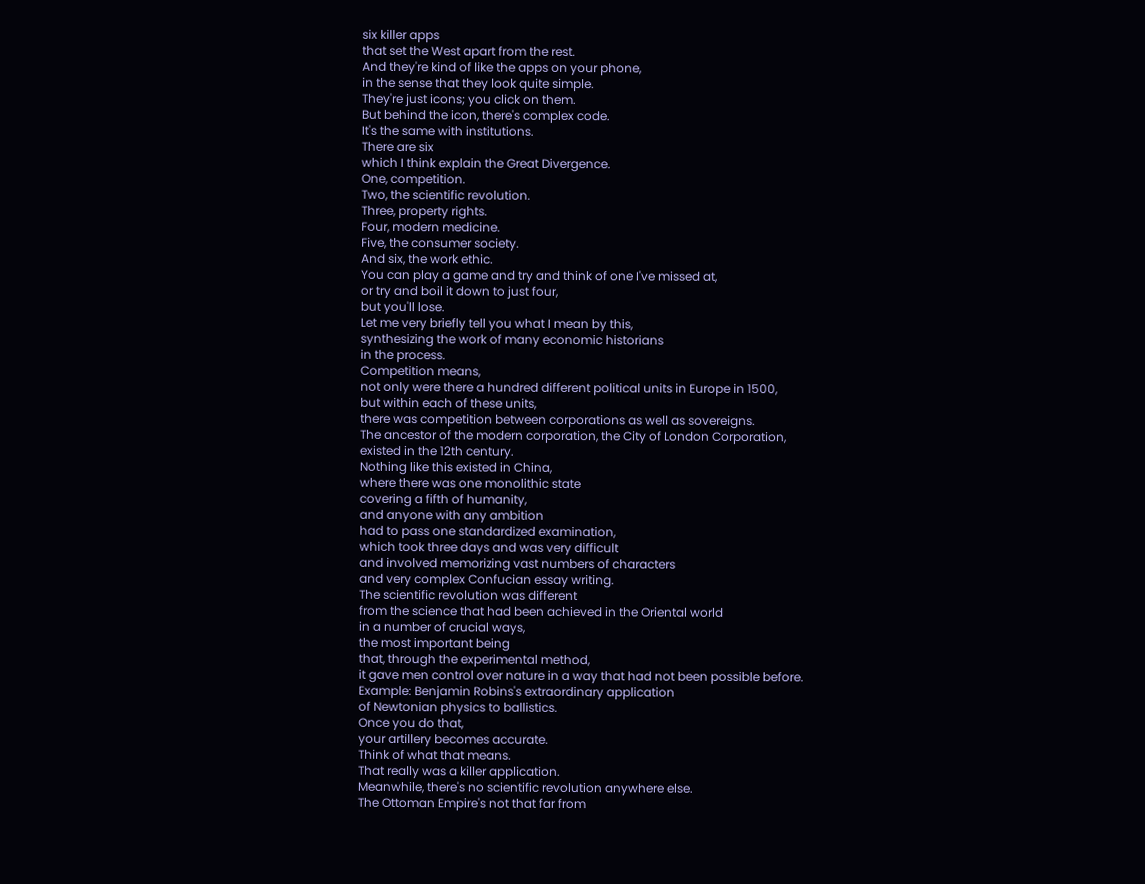six killer apps
that set the West apart from the rest.
And they're kind of like the apps on your phone,
in the sense that they look quite simple.
They're just icons; you click on them.
But behind the icon, there's complex code.
It's the same with institutions.
There are six
which I think explain the Great Divergence.
One, competition.
Two, the scientific revolution.
Three, property rights.
Four, modern medicine.
Five, the consumer society.
And six, the work ethic.
You can play a game and try and think of one I've missed at,
or try and boil it down to just four,
but you'll lose.
Let me very briefly tell you what I mean by this,
synthesizing the work of many economic historians
in the process.
Competition means,
not only were there a hundred different political units in Europe in 1500,
but within each of these units,
there was competition between corporations as well as sovereigns.
The ancestor of the modern corporation, the City of London Corporation,
existed in the 12th century.
Nothing like this existed in China,
where there was one monolithic state
covering a fifth of humanity,
and anyone with any ambition
had to pass one standardized examination,
which took three days and was very difficult
and involved memorizing vast numbers of characters
and very complex Confucian essay writing.
The scientific revolution was different
from the science that had been achieved in the Oriental world
in a number of crucial ways,
the most important being
that, through the experimental method,
it gave men control over nature in a way that had not been possible before.
Example: Benjamin Robins's extraordinary application
of Newtonian physics to ballistics.
Once you do that,
your artillery becomes accurate.
Think of what that means.
That really was a killer application.
Meanwhile, there's no scientific revolution anywhere else.
The Ottoman Empire's not that far from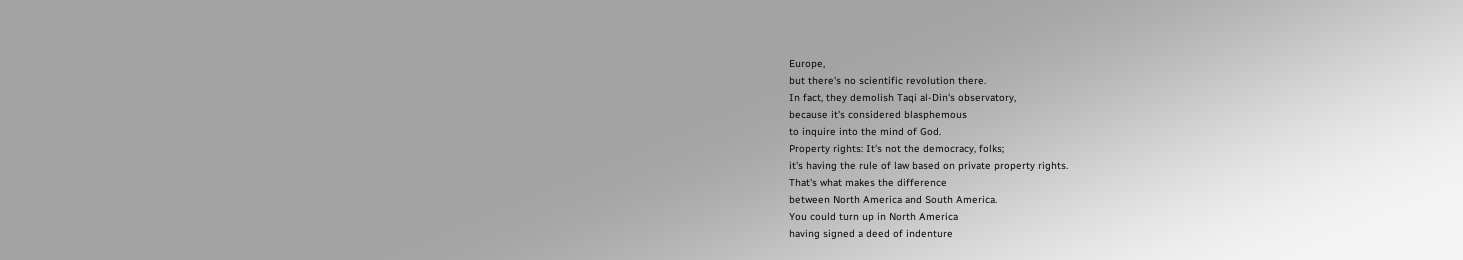Europe,
but there's no scientific revolution there.
In fact, they demolish Taqi al-Din's observatory,
because it's considered blasphemous
to inquire into the mind of God.
Property rights: It's not the democracy, folks;
it's having the rule of law based on private property rights.
That's what makes the difference
between North America and South America.
You could turn up in North America
having signed a deed of indenture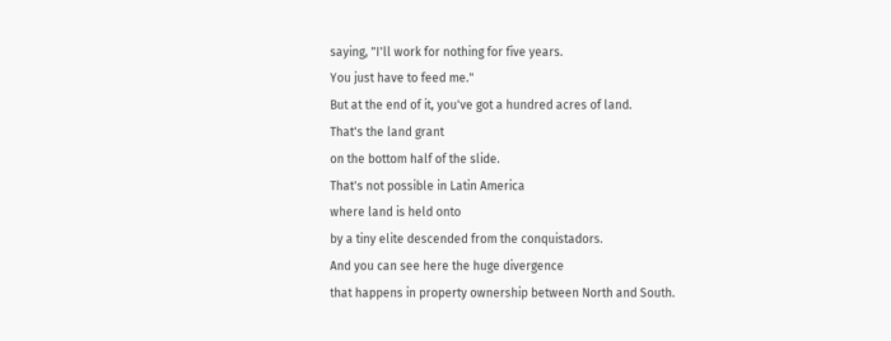saying, "I'll work for nothing for five years.
You just have to feed me."
But at the end of it, you've got a hundred acres of land.
That's the land grant
on the bottom half of the slide.
That's not possible in Latin America
where land is held onto
by a tiny elite descended from the conquistadors.
And you can see here the huge divergence
that happens in property ownership between North and South.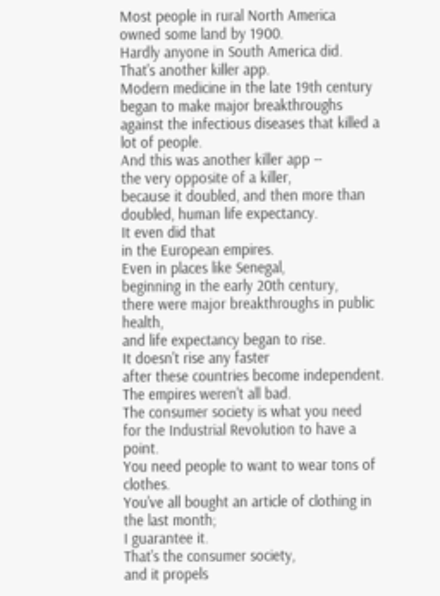Most people in rural North America
owned some land by 1900.
Hardly anyone in South America did.
That's another killer app.
Modern medicine in the late 19th century
began to make major breakthroughs
against the infectious diseases that killed a lot of people.
And this was another killer app --
the very opposite of a killer,
because it doubled, and then more than doubled, human life expectancy.
It even did that
in the European empires.
Even in places like Senegal,
beginning in the early 20th century,
there were major breakthroughs in public health,
and life expectancy began to rise.
It doesn't rise any faster
after these countries become independent.
The empires weren't all bad.
The consumer society is what you need
for the Industrial Revolution to have a point.
You need people to want to wear tons of clothes.
You've all bought an article of clothing in the last month;
I guarantee it.
That's the consumer society,
and it propels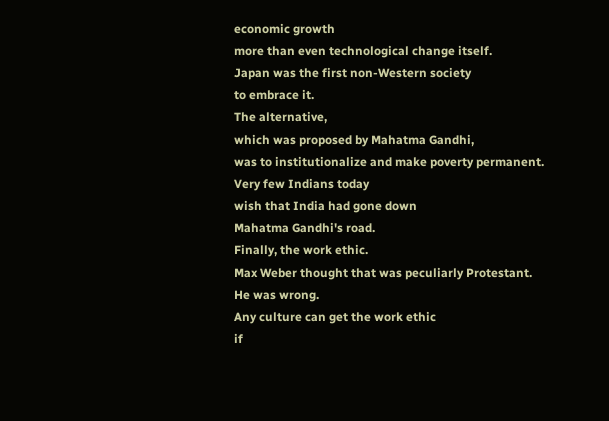economic growth
more than even technological change itself.
Japan was the first non-Western society
to embrace it.
The alternative,
which was proposed by Mahatma Gandhi,
was to institutionalize and make poverty permanent.
Very few Indians today
wish that India had gone down
Mahatma Gandhi's road.
Finally, the work ethic.
Max Weber thought that was peculiarly Protestant.
He was wrong.
Any culture can get the work ethic
if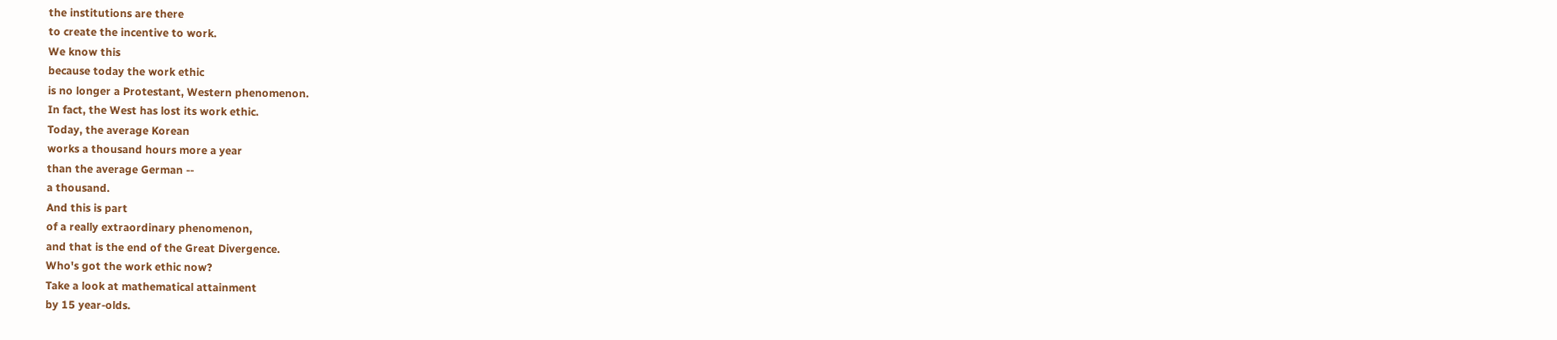the institutions are there
to create the incentive to work.
We know this
because today the work ethic
is no longer a Protestant, Western phenomenon.
In fact, the West has lost its work ethic.
Today, the average Korean
works a thousand hours more a year
than the average German --
a thousand.
And this is part
of a really extraordinary phenomenon,
and that is the end of the Great Divergence.
Who's got the work ethic now?
Take a look at mathematical attainment
by 15 year-olds.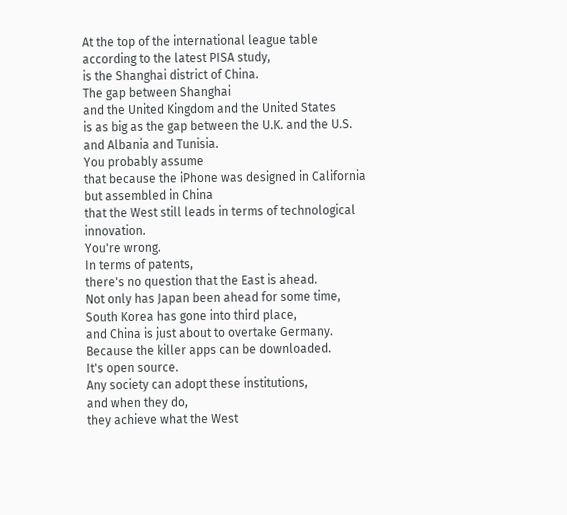At the top of the international league table
according to the latest PISA study,
is the Shanghai district of China.
The gap between Shanghai
and the United Kingdom and the United States
is as big as the gap between the U.K. and the U.S.
and Albania and Tunisia.
You probably assume
that because the iPhone was designed in California
but assembled in China
that the West still leads in terms of technological innovation.
You're wrong.
In terms of patents,
there's no question that the East is ahead.
Not only has Japan been ahead for some time,
South Korea has gone into third place,
and China is just about to overtake Germany.
Because the killer apps can be downloaded.
It's open source.
Any society can adopt these institutions,
and when they do,
they achieve what the West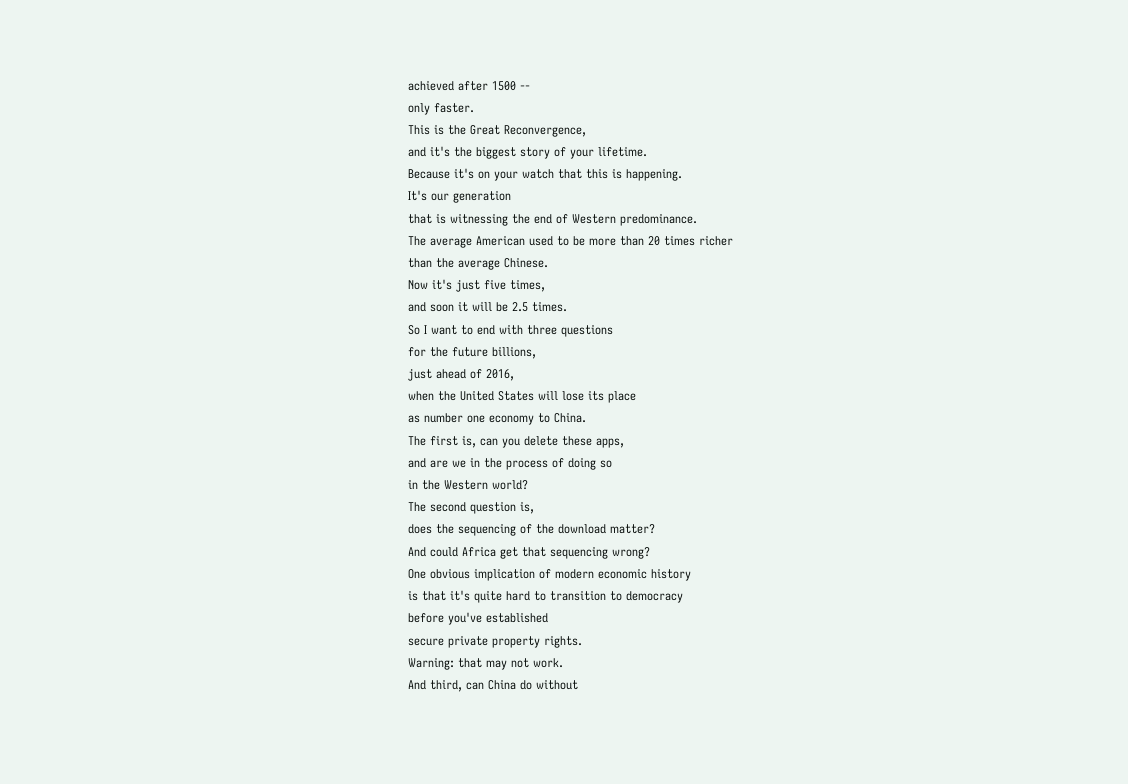achieved after 1500 --
only faster.
This is the Great Reconvergence,
and it's the biggest story of your lifetime.
Because it's on your watch that this is happening.
It's our generation
that is witnessing the end of Western predominance.
The average American used to be more than 20 times richer
than the average Chinese.
Now it's just five times,
and soon it will be 2.5 times.
So I want to end with three questions
for the future billions,
just ahead of 2016,
when the United States will lose its place
as number one economy to China.
The first is, can you delete these apps,
and are we in the process of doing so
in the Western world?
The second question is,
does the sequencing of the download matter?
And could Africa get that sequencing wrong?
One obvious implication of modern economic history
is that it's quite hard to transition to democracy
before you've established
secure private property rights.
Warning: that may not work.
And third, can China do without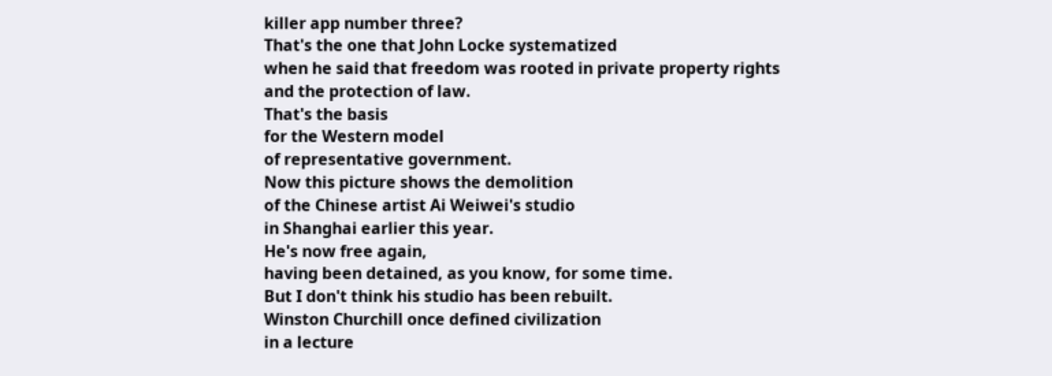killer app number three?
That's the one that John Locke systematized
when he said that freedom was rooted in private property rights
and the protection of law.
That's the basis
for the Western model
of representative government.
Now this picture shows the demolition
of the Chinese artist Ai Weiwei's studio
in Shanghai earlier this year.
He's now free again,
having been detained, as you know, for some time.
But I don't think his studio has been rebuilt.
Winston Churchill once defined civilization
in a lecture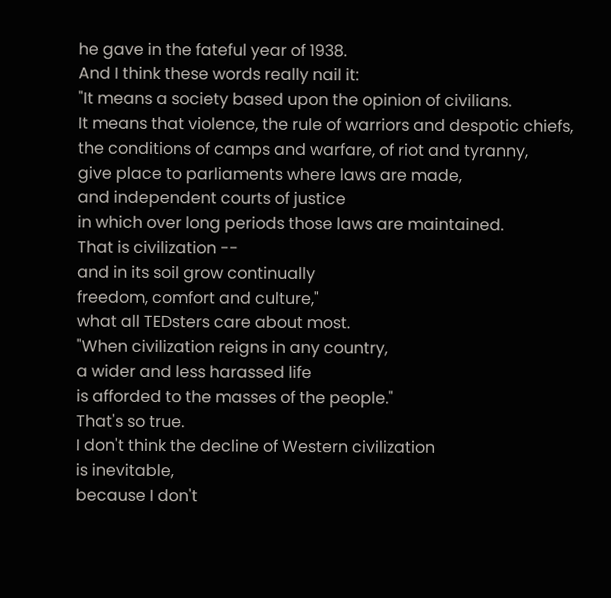he gave in the fateful year of 1938.
And I think these words really nail it:
"It means a society based upon the opinion of civilians.
It means that violence, the rule of warriors and despotic chiefs,
the conditions of camps and warfare, of riot and tyranny,
give place to parliaments where laws are made,
and independent courts of justice
in which over long periods those laws are maintained.
That is civilization --
and in its soil grow continually
freedom, comfort and culture,"
what all TEDsters care about most.
"When civilization reigns in any country,
a wider and less harassed life
is afforded to the masses of the people."
That's so true.
I don't think the decline of Western civilization
is inevitable,
because I don't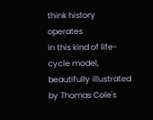think history operates
in this kind of life-cycle model,
beautifully illustrated by Thomas Cole's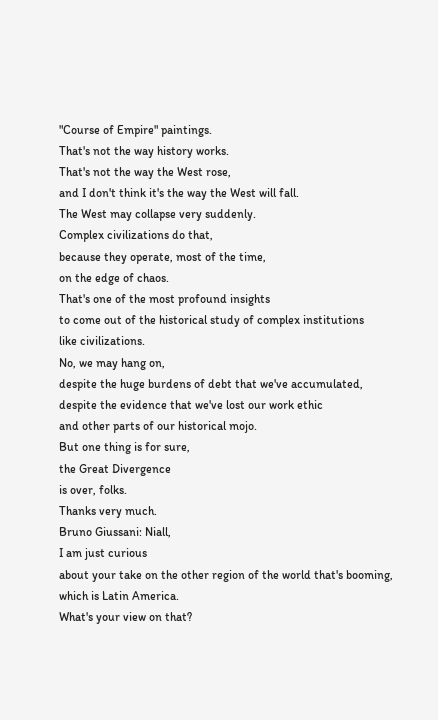"Course of Empire" paintings.
That's not the way history works.
That's not the way the West rose,
and I don't think it's the way the West will fall.
The West may collapse very suddenly.
Complex civilizations do that,
because they operate, most of the time,
on the edge of chaos.
That's one of the most profound insights
to come out of the historical study of complex institutions
like civilizations.
No, we may hang on,
despite the huge burdens of debt that we've accumulated,
despite the evidence that we've lost our work ethic
and other parts of our historical mojo.
But one thing is for sure,
the Great Divergence
is over, folks.
Thanks very much.
Bruno Giussani: Niall,
I am just curious
about your take on the other region of the world that's booming,
which is Latin America.
What's your view on that?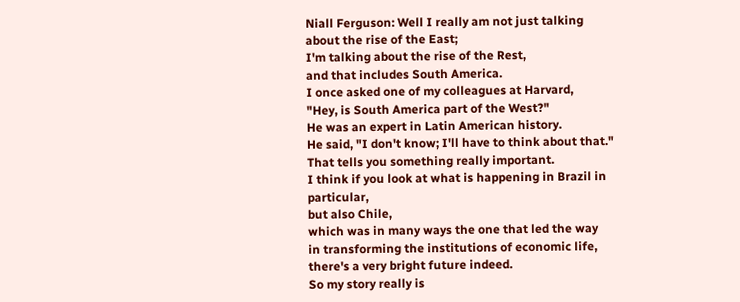Niall Ferguson: Well I really am not just talking
about the rise of the East;
I'm talking about the rise of the Rest,
and that includes South America.
I once asked one of my colleagues at Harvard,
"Hey, is South America part of the West?"
He was an expert in Latin American history.
He said, "I don't know; I'll have to think about that."
That tells you something really important.
I think if you look at what is happening in Brazil in particular,
but also Chile,
which was in many ways the one that led the way
in transforming the institutions of economic life,
there's a very bright future indeed.
So my story really is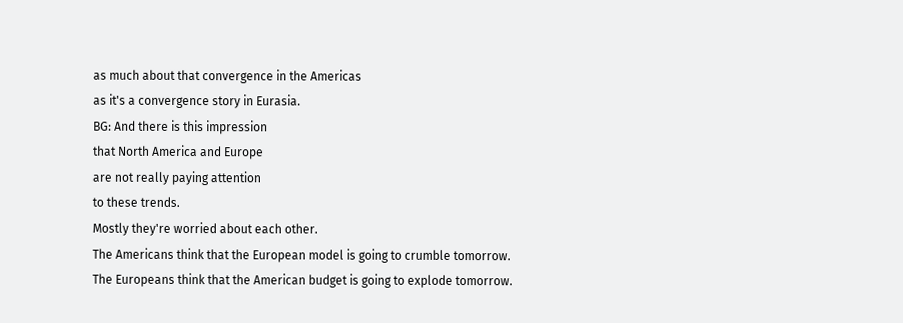as much about that convergence in the Americas
as it's a convergence story in Eurasia.
BG: And there is this impression
that North America and Europe
are not really paying attention
to these trends.
Mostly they're worried about each other.
The Americans think that the European model is going to crumble tomorrow.
The Europeans think that the American budget is going to explode tomorrow.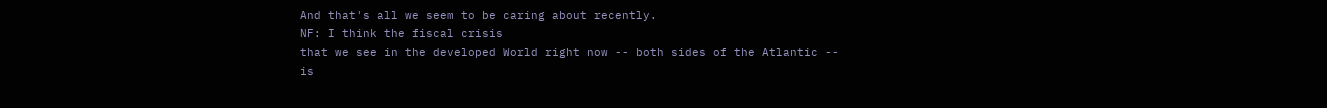And that's all we seem to be caring about recently.
NF: I think the fiscal crisis
that we see in the developed World right now -- both sides of the Atlantic --
is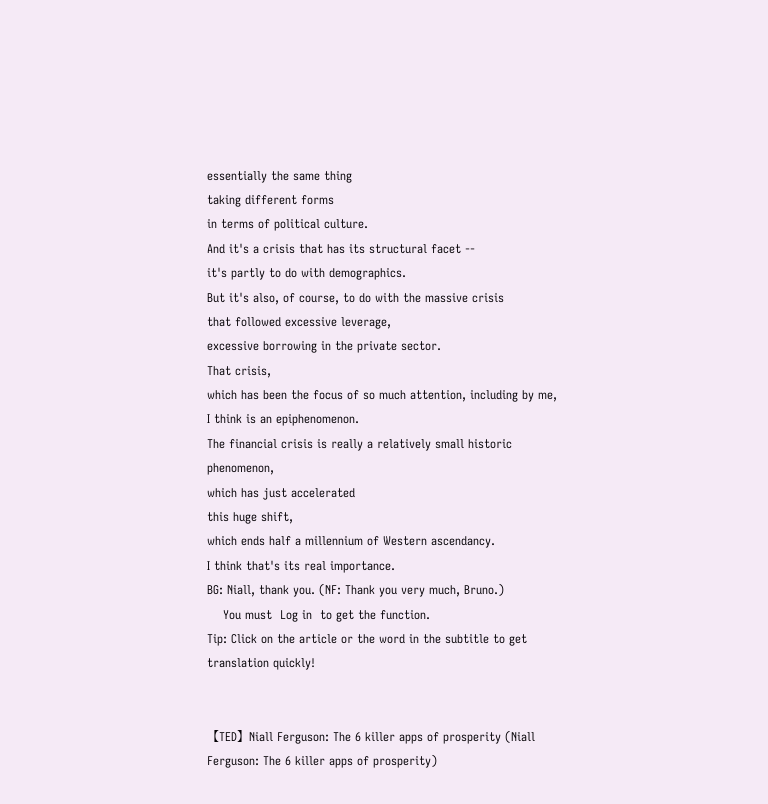essentially the same thing
taking different forms
in terms of political culture.
And it's a crisis that has its structural facet --
it's partly to do with demographics.
But it's also, of course, to do with the massive crisis
that followed excessive leverage,
excessive borrowing in the private sector.
That crisis,
which has been the focus of so much attention, including by me,
I think is an epiphenomenon.
The financial crisis is really a relatively small historic phenomenon,
which has just accelerated
this huge shift,
which ends half a millennium of Western ascendancy.
I think that's its real importance.
BG: Niall, thank you. (NF: Thank you very much, Bruno.)
    You must  Log in  to get the function.
Tip: Click on the article or the word in the subtitle to get translation quickly!


【TED】Niall Ferguson: The 6 killer apps of prosperity (Niall Ferguson: The 6 killer apps of prosperity)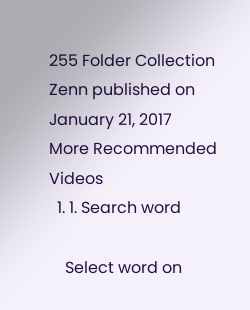255 Folder Collection
Zenn published on January 21, 2017
More Recommended Videos
  1. 1. Search word

    Select word on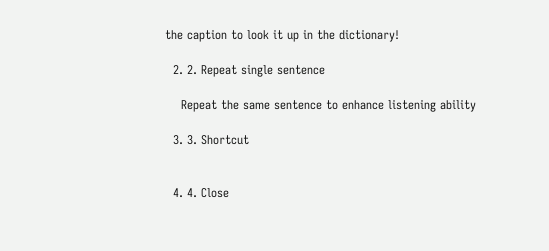the caption to look it up in the dictionary!

  2. 2. Repeat single sentence

    Repeat the same sentence to enhance listening ability

  3. 3. Shortcut


  4. 4. Close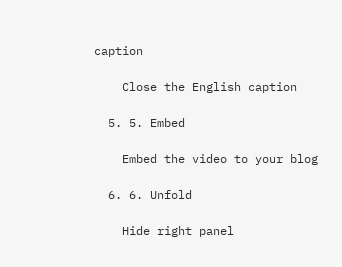caption

    Close the English caption

  5. 5. Embed

    Embed the video to your blog

  6. 6. Unfold

    Hide right panel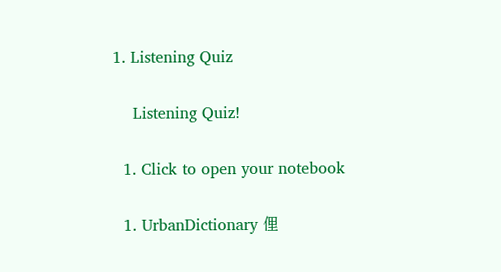1. Listening Quiz

    Listening Quiz!

  1. Click to open your notebook

  1. UrbanDictionary 俚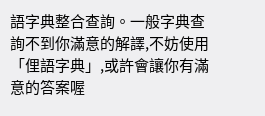語字典整合查詢。一般字典查詢不到你滿意的解譯,不妨使用「俚語字典」,或許會讓你有滿意的答案喔